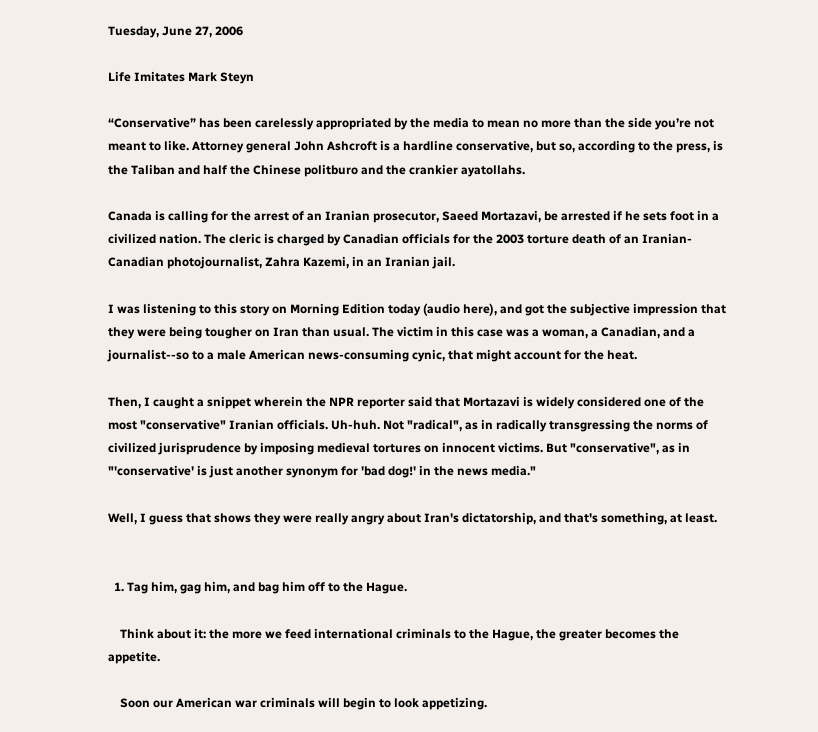Tuesday, June 27, 2006

Life Imitates Mark Steyn

“Conservative” has been carelessly appropriated by the media to mean no more than the side you’re not meant to like. Attorney general John Ashcroft is a hardline conservative, but so, according to the press, is the Taliban and half the Chinese politburo and the crankier ayatollahs.

Canada is calling for the arrest of an Iranian prosecutor, Saeed Mortazavi, be arrested if he sets foot in a civilized nation. The cleric is charged by Canadian officials for the 2003 torture death of an Iranian-Canadian photojournalist, Zahra Kazemi, in an Iranian jail.

I was listening to this story on Morning Edition today (audio here), and got the subjective impression that they were being tougher on Iran than usual. The victim in this case was a woman, a Canadian, and a journalist--so to a male American news-consuming cynic, that might account for the heat.

Then, I caught a snippet wherein the NPR reporter said that Mortazavi is widely considered one of the most "conservative" Iranian officials. Uh-huh. Not "radical", as in radically transgressing the norms of civilized jurisprudence by imposing medieval tortures on innocent victims. But "conservative", as in "'conservative' is just another synonym for 'bad dog!' in the news media."

Well, I guess that shows they were really angry about Iran's dictatorship, and that's something, at least.


  1. Tag him, gag him, and bag him off to the Hague.

    Think about it: the more we feed international criminals to the Hague, the greater becomes the appetite.

    Soon our American war criminals will begin to look appetizing.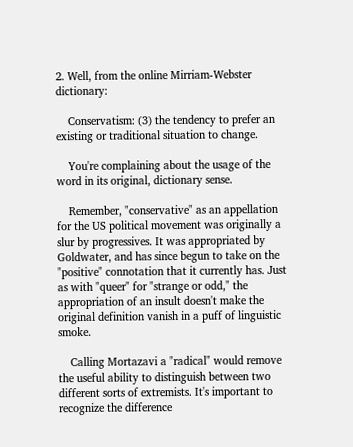2. Well, from the online Mirriam-Webster dictionary:

    Conservatism: (3) the tendency to prefer an existing or traditional situation to change.

    You're complaining about the usage of the word in its original, dictionary sense.

    Remember, "conservative" as an appellation for the US political movement was originally a slur by progressives. It was appropriated by Goldwater, and has since begun to take on the "positive" connotation that it currently has. Just as with "queer" for "strange or odd," the appropriation of an insult doesn't make the original definition vanish in a puff of linguistic smoke.

    Calling Mortazavi a "radical" would remove the useful ability to distinguish between two different sorts of extremists. It's important to recognize the difference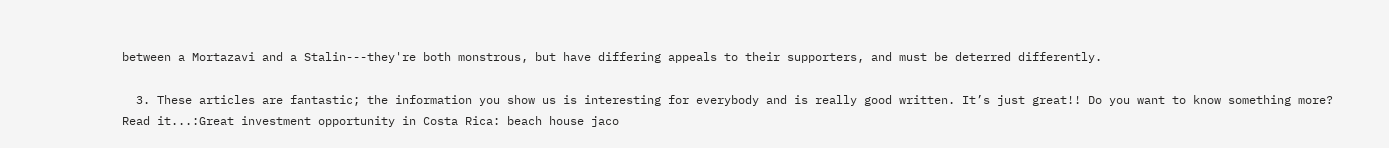between a Mortazavi and a Stalin---they're both monstrous, but have differing appeals to their supporters, and must be deterred differently.

  3. These articles are fantastic; the information you show us is interesting for everybody and is really good written. It’s just great!! Do you want to know something more? Read it...:Great investment opportunity in Costa Rica: beach house jaco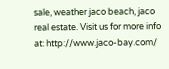sale, weather jaco beach, jaco real estate. Visit us for more info at: http://www.jaco-bay.com/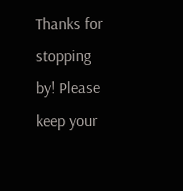Thanks for stopping by! Please keep your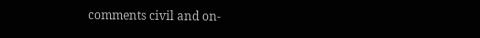comments civil and on-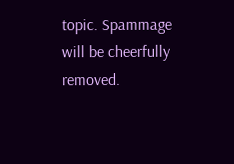topic. Spammage will be cheerfully removed.